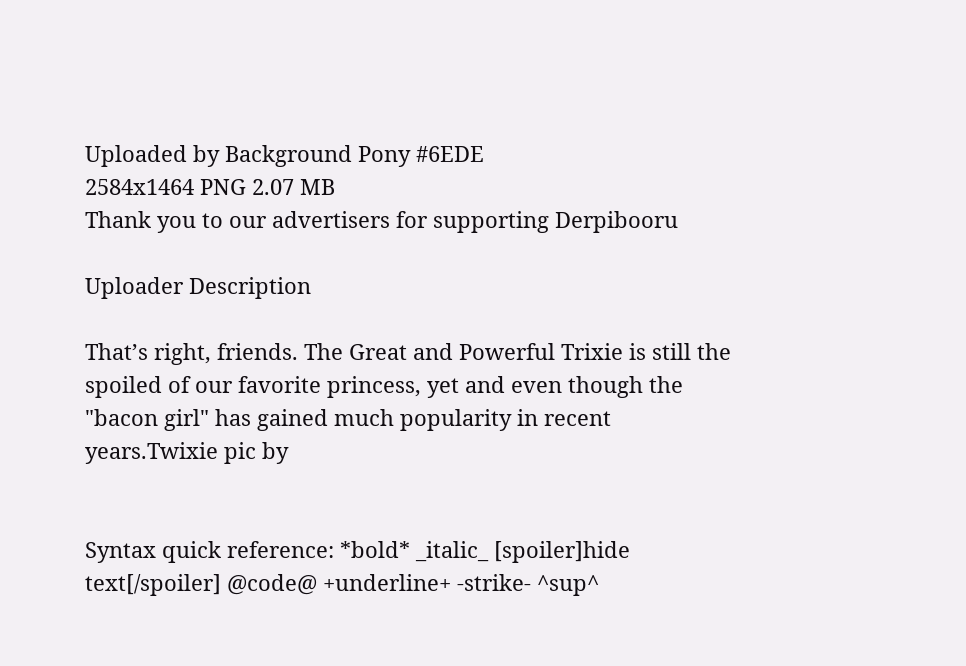Uploaded by Background Pony #6EDE
2584x1464 PNG 2.07 MB
Thank you to our advertisers for supporting Derpibooru

Uploader Description

That’s right, friends. The Great and Powerful Trixie is still the spoiled of our favorite princess, yet and even though the "bacon girl" has gained much popularity in recent years.Twixie pic by


Syntax quick reference: *bold* _italic_ [spoiler]hide text[/spoiler] @code@ +underline+ -strike- ^sup^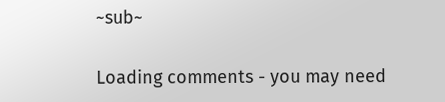~sub~

Loading comments - you may need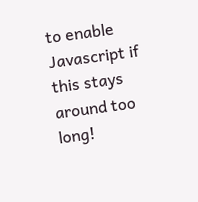to enable Javascript if this stays around too long!